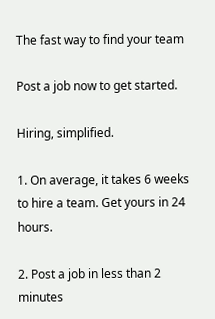The fast way to find your team

Post a job now to get started.

Hiring, simplified.

1. On average, it takes 6 weeks to hire a team. Get yours in 24 hours.

2. Post a job in less than 2 minutes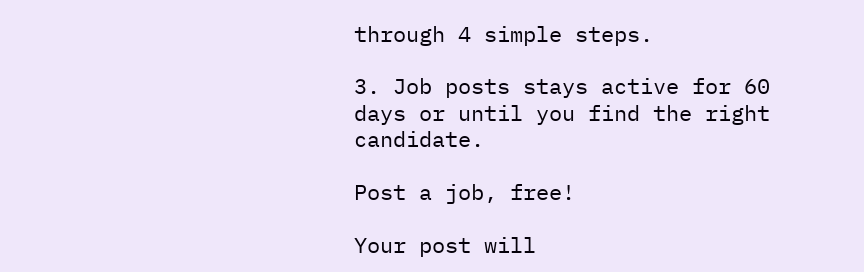through 4 simple steps.

3. Job posts stays active for 60 days or until you find the right candidate.

Post a job, free!

Your post will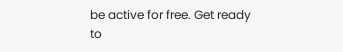be active for free. Get ready to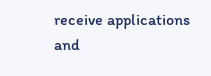receive applications and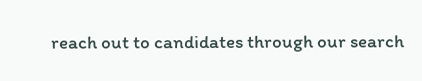reach out to candidates through our search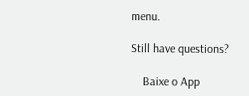menu.

Still have questions?

    Baixe o App